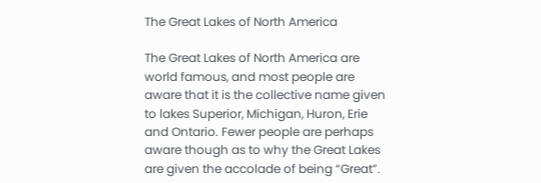The Great Lakes of North America

The Great Lakes of North America are world famous, and most people are aware that it is the collective name given to lakes Superior, Michigan, Huron, Erie and Ontario. Fewer people are perhaps aware though as to why the Great Lakes are given the accolade of being “Great”.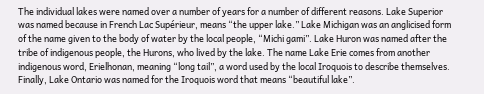The individual lakes were named over a number of years for a number of different reasons. Lake Superior was named because in French Lac Supérieur, means “the upper lake.” Lake Michigan was an anglicised form of the name given to the body of water by the local people, “Michi gami”. Lake Huron was named after the tribe of indigenous people, the Hurons, who lived by the lake. The name Lake Erie comes from another indigenous word, Erielhonan, meaning “long tail”, a word used by the local Iroquois to describe themselves. Finally, Lake Ontario was named for the Iroquois word that means “beautiful lake”.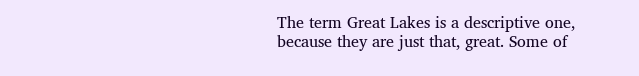The term Great Lakes is a descriptive one, because they are just that, great. Some of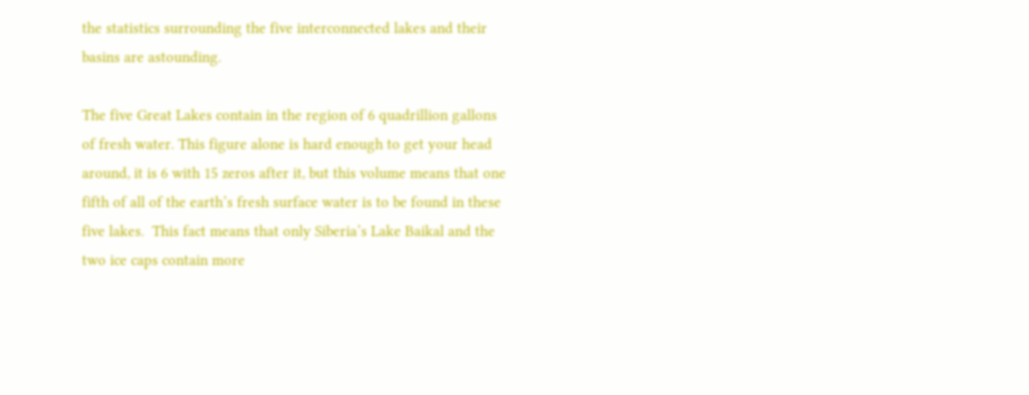the statistics surrounding the five interconnected lakes and their basins are astounding.

The five Great Lakes contain in the region of 6 quadrillion gallons of fresh water. This figure alone is hard enough to get your head around, it is 6 with 15 zeros after it, but this volume means that one fifth of all of the earth’s fresh surface water is to be found in these five lakes.  This fact means that only Siberia’s Lake Baikal and the two ice caps contain more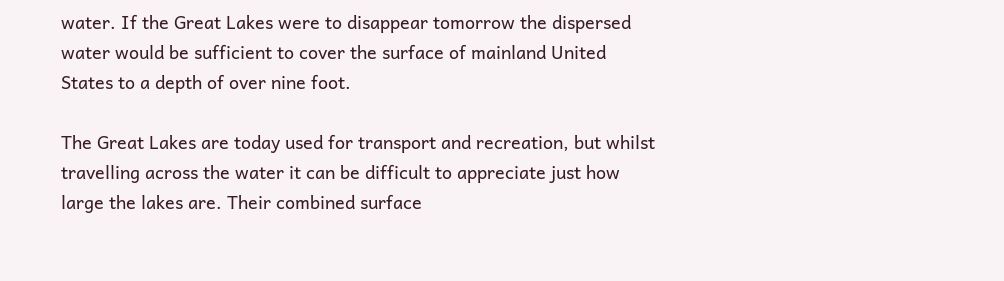water. If the Great Lakes were to disappear tomorrow the dispersed water would be sufficient to cover the surface of mainland United States to a depth of over nine foot.

The Great Lakes are today used for transport and recreation, but whilst travelling across the water it can be difficult to appreciate just how large the lakes are. Their combined surface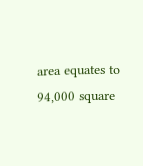area equates to 94,000 square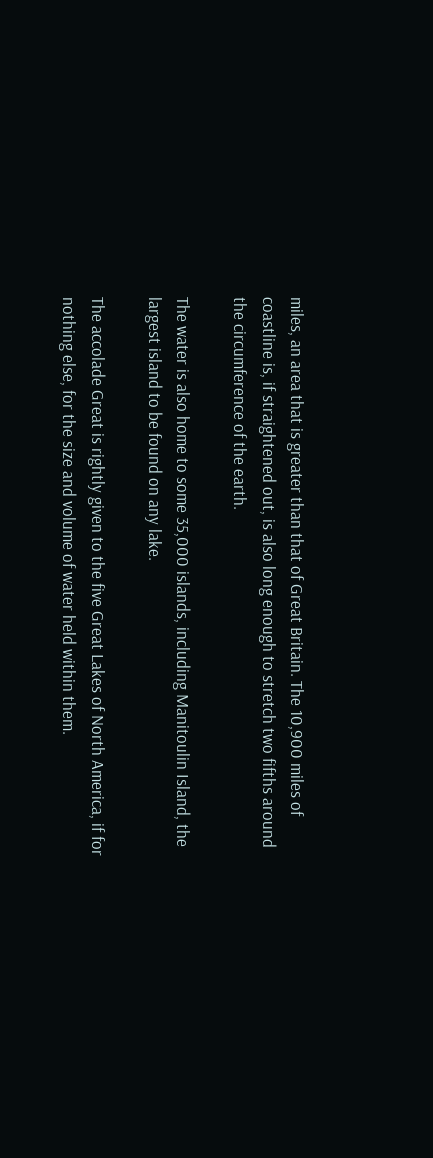miles, an area that is greater than that of Great Britain. The 10,900 miles of coastline is, if straightened out, is also long enough to stretch two fifths around the circumference of the earth.

The water is also home to some 35,000 islands, including Manitoulin Island, the largest island to be found on any lake.

The accolade Great is rightly given to the five Great Lakes of North America, if for nothing else, for the size and volume of water held within them.